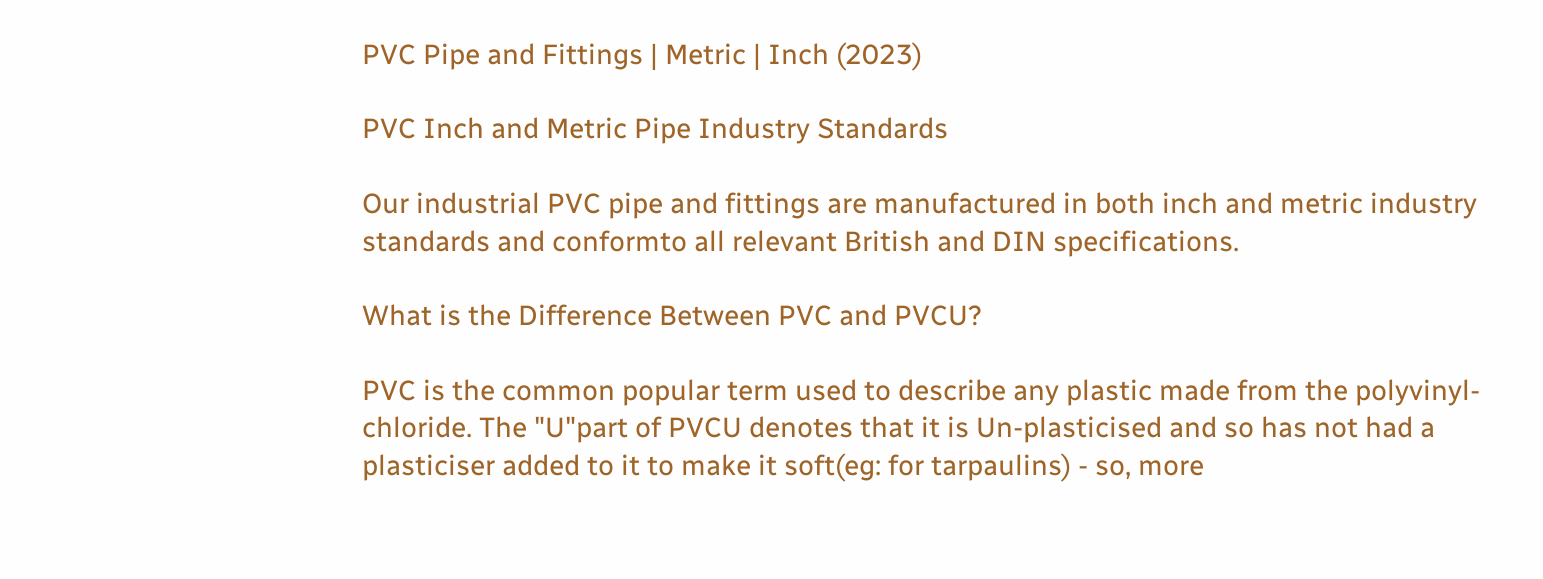PVC Pipe and Fittings | Metric | Inch (2023)

PVC Inch and Metric Pipe Industry Standards

Our industrial PVC pipe and fittings are manufactured in both inch and metric industry standards and conformto all relevant British and DIN specifications.

What is the Difference Between PVC and PVCU?

PVC is the common popular term used to describe any plastic made from the polyvinyl-chloride. The "U"part of PVCU denotes that it is Un-plasticised and so has not had a plasticiser added to it to make it soft(eg: for tarpaulins) - so, more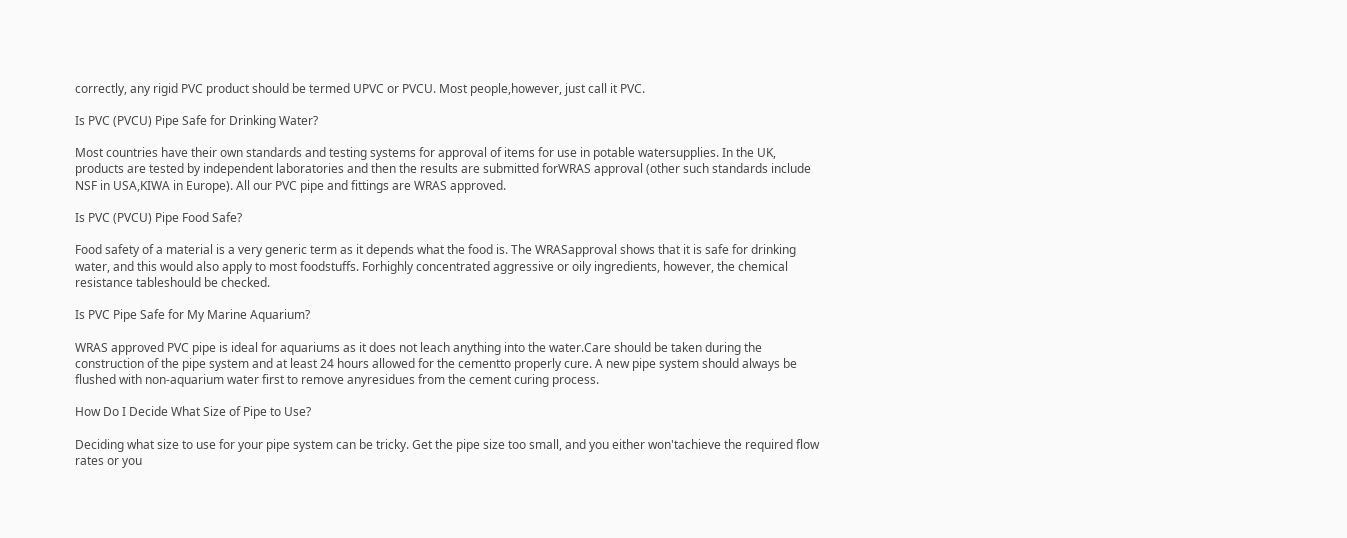correctly, any rigid PVC product should be termed UPVC or PVCU. Most people,however, just call it PVC.

Is PVC (PVCU) Pipe Safe for Drinking Water?

Most countries have their own standards and testing systems for approval of items for use in potable watersupplies. In the UK, products are tested by independent laboratories and then the results are submitted forWRAS approval (other such standards include NSF in USA,KIWA in Europe). All our PVC pipe and fittings are WRAS approved.

Is PVC (PVCU) Pipe Food Safe?

Food safety of a material is a very generic term as it depends what the food is. The WRASapproval shows that it is safe for drinking water, and this would also apply to most foodstuffs. Forhighly concentrated aggressive or oily ingredients, however, the chemical resistance tableshould be checked.

Is PVC Pipe Safe for My Marine Aquarium?

WRAS approved PVC pipe is ideal for aquariums as it does not leach anything into the water.Care should be taken during the construction of the pipe system and at least 24 hours allowed for the cementto properly cure. A new pipe system should always be flushed with non-aquarium water first to remove anyresidues from the cement curing process.

How Do I Decide What Size of Pipe to Use?

Deciding what size to use for your pipe system can be tricky. Get the pipe size too small, and you either won'tachieve the required flow rates or you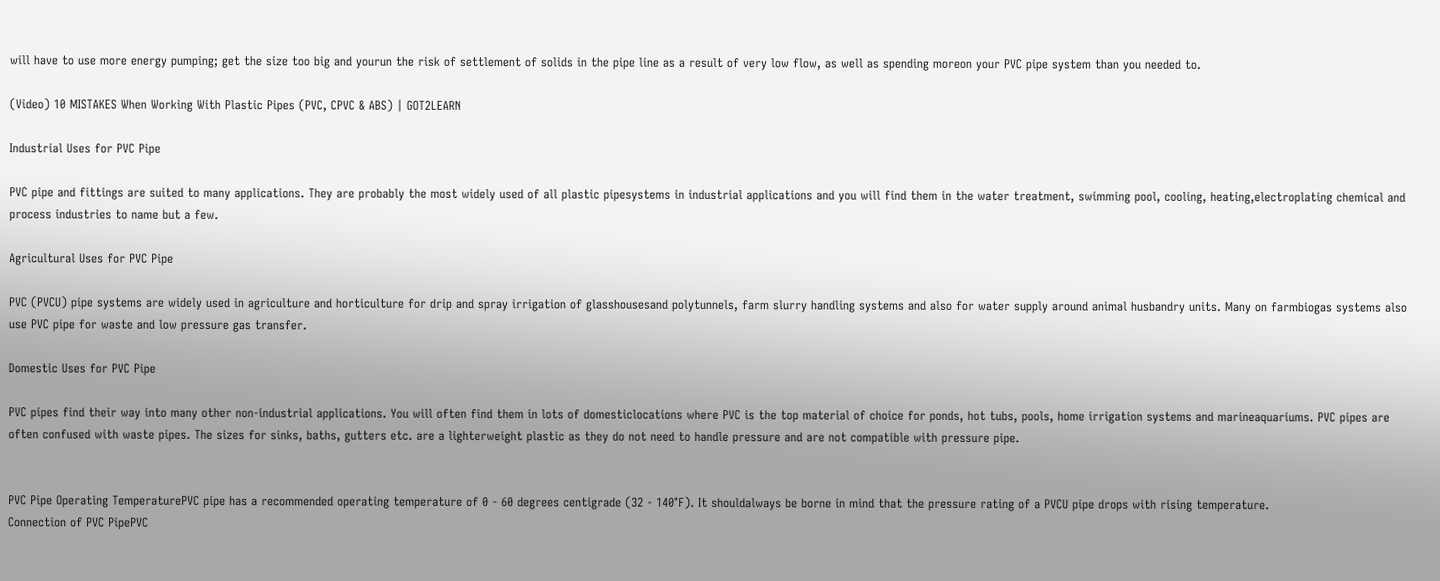will have to use more energy pumping; get the size too big and yourun the risk of settlement of solids in the pipe line as a result of very low flow, as well as spending moreon your PVC pipe system than you needed to.

(Video) 10 MISTAKES When Working With Plastic Pipes (PVC, CPVC & ABS) | GOT2LEARN

Industrial Uses for PVC Pipe

PVC pipe and fittings are suited to many applications. They are probably the most widely used of all plastic pipesystems in industrial applications and you will find them in the water treatment, swimming pool, cooling, heating,electroplating chemical and process industries to name but a few.

Agricultural Uses for PVC Pipe

PVC (PVCU) pipe systems are widely used in agriculture and horticulture for drip and spray irrigation of glasshousesand polytunnels, farm slurry handling systems and also for water supply around animal husbandry units. Many on farmbiogas systems also use PVC pipe for waste and low pressure gas transfer.

Domestic Uses for PVC Pipe

PVC pipes find their way into many other non-industrial applications. You will often find them in lots of domesticlocations where PVC is the top material of choice for ponds, hot tubs, pools, home irrigation systems and marineaquariums. PVC pipes are often confused with waste pipes. The sizes for sinks, baths, gutters etc. are a lighterweight plastic as they do not need to handle pressure and are not compatible with pressure pipe.


PVC Pipe Operating TemperaturePVC pipe has a recommended operating temperature of 0 - 60 degrees centigrade (32 - 140°F). It shouldalways be borne in mind that the pressure rating of a PVCU pipe drops with rising temperature.
Connection of PVC PipePVC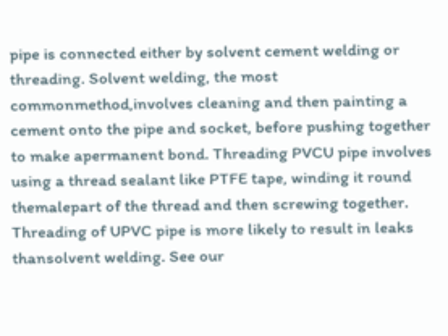pipe is connected either by solvent cement welding or threading. Solvent welding, the most commonmethod,involves cleaning and then painting a cement onto the pipe and socket, before pushing together to make apermanent bond. Threading PVCU pipe involves using a thread sealant like PTFE tape, winding it round themalepart of the thread and then screwing together. Threading of UPVC pipe is more likely to result in leaks thansolvent welding. See our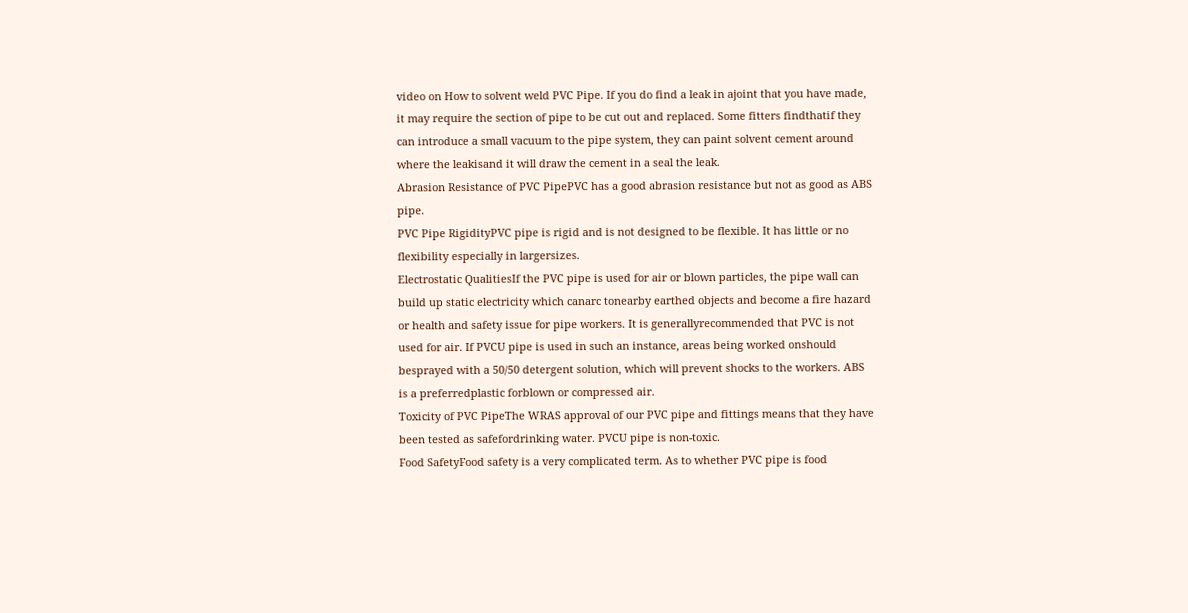video on How to solvent weld PVC Pipe. If you do find a leak in ajoint that you have made, it may require the section of pipe to be cut out and replaced. Some fitters findthatif they can introduce a small vacuum to the pipe system, they can paint solvent cement around where the leakisand it will draw the cement in a seal the leak.
Abrasion Resistance of PVC PipePVC has a good abrasion resistance but not as good as ABS pipe.
PVC Pipe RigidityPVC pipe is rigid and is not designed to be flexible. It has little or no flexibility especially in largersizes.
Electrostatic QualitiesIf the PVC pipe is used for air or blown particles, the pipe wall can build up static electricity which canarc tonearby earthed objects and become a fire hazard or health and safety issue for pipe workers. It is generallyrecommended that PVC is not used for air. If PVCU pipe is used in such an instance, areas being worked onshould besprayed with a 50/50 detergent solution, which will prevent shocks to the workers. ABS is a preferredplastic forblown or compressed air.
Toxicity of PVC PipeThe WRAS approval of our PVC pipe and fittings means that they have been tested as safefordrinking water. PVCU pipe is non-toxic.
Food SafetyFood safety is a very complicated term. As to whether PVC pipe is food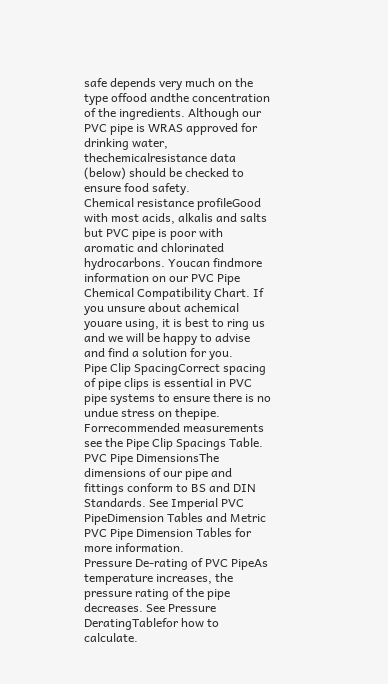safe depends very much on the type offood andthe concentration of the ingredients. Although our PVC pipe is WRAS approved for drinking water, thechemicalresistance data (below) should be checked to ensure food safety.
Chemical resistance profileGood with most acids, alkalis and salts but PVC pipe is poor with aromatic and chlorinated hydrocarbons. Youcan findmore information on our PVC Pipe Chemical Compatibility Chart. If you unsure about achemical youare using, it is best to ring us and we will be happy to advise and find a solution for you.
Pipe Clip SpacingCorrect spacing of pipe clips is essential in PVC pipe systems to ensure there is no undue stress on thepipe. Forrecommended measurements see the Pipe Clip Spacings Table.
PVC Pipe DimensionsThe dimensions of our pipe and fittings conform to BS and DIN Standards. See Imperial PVC PipeDimension Tables and Metric PVC Pipe Dimension Tables for more information.
Pressure De-rating of PVC PipeAs temperature increases, the pressure rating of the pipe decreases. See Pressure DeratingTablefor how to calculate.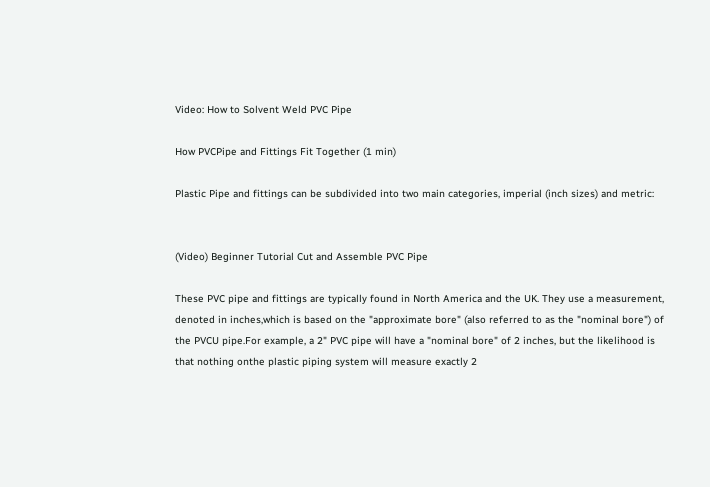Video: How to Solvent Weld PVC Pipe

How PVCPipe and Fittings Fit Together (1 min)

Plastic Pipe and fittings can be subdivided into two main categories, imperial (inch sizes) and metric:


(Video) Beginner Tutorial Cut and Assemble PVC Pipe

These PVC pipe and fittings are typically found in North America and the UK. They use a measurement, denoted in inches,which is based on the "approximate bore" (also referred to as the "nominal bore") of the PVCU pipe.For example, a 2" PVC pipe will have a "nominal bore" of 2 inches, but the likelihood is that nothing onthe plastic piping system will measure exactly 2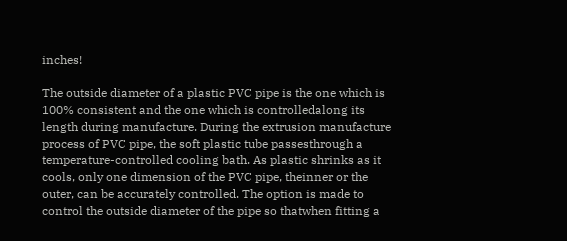inches!

The outside diameter of a plastic PVC pipe is the one which is 100% consistent and the one which is controlledalong its length during manufacture. During the extrusion manufacture process of PVC pipe, the soft plastic tube passesthrough a temperature-controlled cooling bath. As plastic shrinks as it cools, only one dimension of the PVC pipe, theinner or the outer, can be accurately controlled. The option is made to control the outside diameter of the pipe so thatwhen fitting a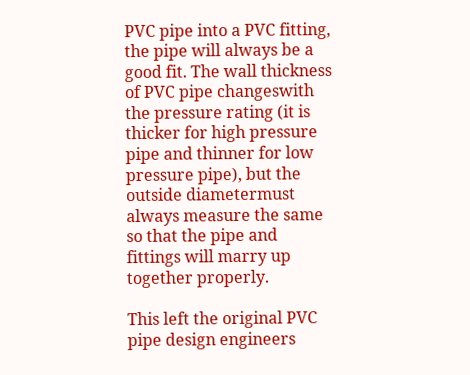PVC pipe into a PVC fitting, the pipe will always be a good fit. The wall thickness of PVC pipe changeswith the pressure rating (it is thicker for high pressure pipe and thinner for low pressure pipe), but the outside diametermust always measure the same so that the pipe and fittings will marry up together properly.

This left the original PVC pipe design engineers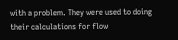with a problem. They were used to doing their calculations for flow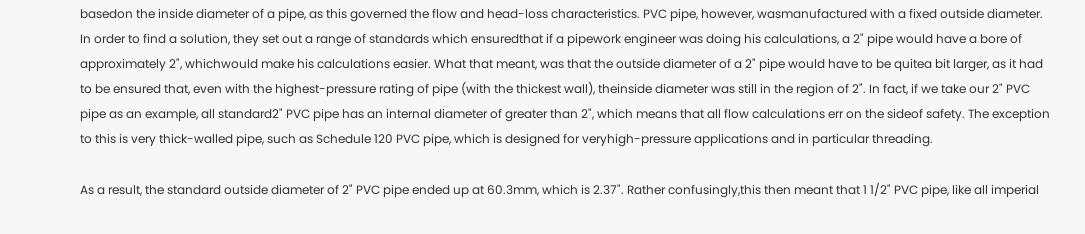basedon the inside diameter of a pipe, as this governed the flow and head-loss characteristics. PVC pipe, however, wasmanufactured with a fixed outside diameter. In order to find a solution, they set out a range of standards which ensuredthat if a pipework engineer was doing his calculations, a 2" pipe would have a bore of approximately 2", whichwould make his calculations easier. What that meant, was that the outside diameter of a 2" pipe would have to be quitea bit larger, as it had to be ensured that, even with the highest-pressure rating of pipe (with the thickest wall), theinside diameter was still in the region of 2". In fact, if we take our 2" PVC pipe as an example, all standard2" PVC pipe has an internal diameter of greater than 2", which means that all flow calculations err on the sideof safety. The exception to this is very thick-walled pipe, such as Schedule 120 PVC pipe, which is designed for veryhigh-pressure applications and in particular threading.

As a result, the standard outside diameter of 2" PVC pipe ended up at 60.3mm, which is 2.37". Rather confusingly,this then meant that 1 1/2" PVC pipe, like all imperial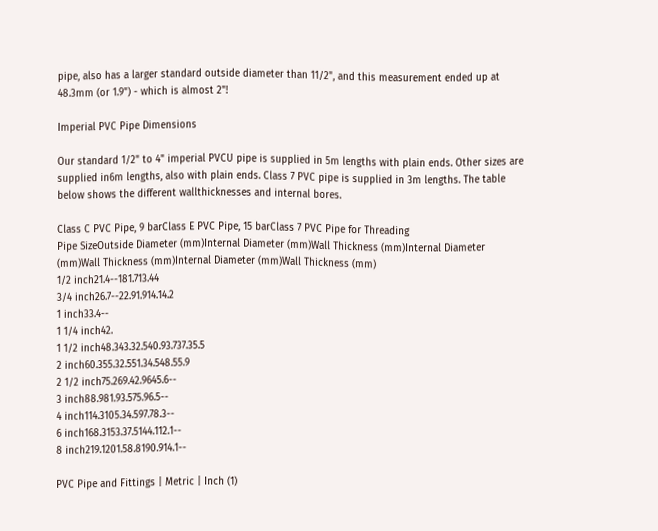pipe, also has a larger standard outside diameter than 11/2", and this measurement ended up at 48.3mm (or 1.9") - which is almost 2"!

Imperial PVC Pipe Dimensions

Our standard 1/2" to 4" imperial PVCU pipe is supplied in 5m lengths with plain ends. Other sizes are supplied in6m lengths, also with plain ends. Class 7 PVC pipe is supplied in 3m lengths. The table below shows the different wallthicknesses and internal bores.

Class C PVC Pipe, 9 barClass E PVC Pipe, 15 barClass 7 PVC Pipe for Threading
Pipe SizeOutside Diameter (mm)Internal Diameter (mm)Wall Thickness (mm)Internal Diameter (mm)Wall Thickness (mm)Internal Diameter (mm)Wall Thickness (mm)
1/2 inch21.4--181.713.44
3/4 inch26.7--22.91.914.14.2
1 inch33.4--
1 1/4 inch42.
1 1/2 inch48.343.32.540.93.737.35.5
2 inch60.355.32.551.34.548.55.9
2 1/2 inch75.269.42.9645.6--
3 inch88.981.93.575.96.5--
4 inch114.3105.34.597.78.3--
6 inch168.3153.37.5144.112.1--
8 inch219.1201.58.8190.914.1--

PVC Pipe and Fittings | Metric | Inch (1)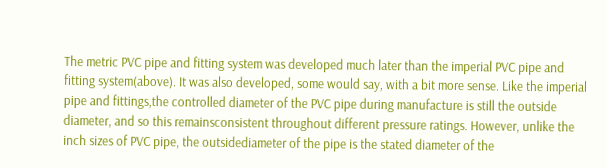The metric PVC pipe and fitting system was developed much later than the imperial PVC pipe and fitting system(above). It was also developed, some would say, with a bit more sense. Like the imperial pipe and fittings,the controlled diameter of the PVC pipe during manufacture is still the outside diameter, and so this remainsconsistent throughout different pressure ratings. However, unlike the inch sizes of PVC pipe, the outsidediameter of the pipe is the stated diameter of the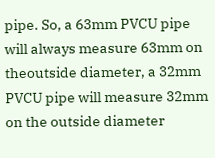pipe. So, a 63mm PVCU pipe will always measure 63mm on theoutside diameter, a 32mm PVCU pipe will measure 32mm on the outside diameter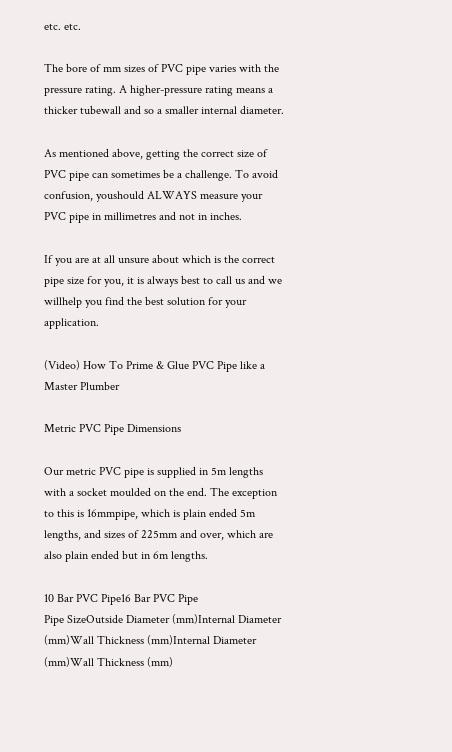etc. etc.

The bore of mm sizes of PVC pipe varies with the pressure rating. A higher-pressure rating means a thicker tubewall and so a smaller internal diameter.

As mentioned above, getting the correct size of PVC pipe can sometimes be a challenge. To avoid confusion, youshould ALWAYS measure your PVC pipe in millimetres and not in inches.

If you are at all unsure about which is the correct pipe size for you, it is always best to call us and we willhelp you find the best solution for your application.

(Video) How To Prime & Glue PVC Pipe like a Master Plumber

Metric PVC Pipe Dimensions

Our metric PVC pipe is supplied in 5m lengths with a socket moulded on the end. The exception to this is 16mmpipe, which is plain ended 5m lengths, and sizes of 225mm and over, which are also plain ended but in 6m lengths.

10 Bar PVC Pipe16 Bar PVC Pipe
Pipe SizeOutside Diameter (mm)Internal Diameter (mm)Wall Thickness (mm)Internal Diameter (mm)Wall Thickness (mm)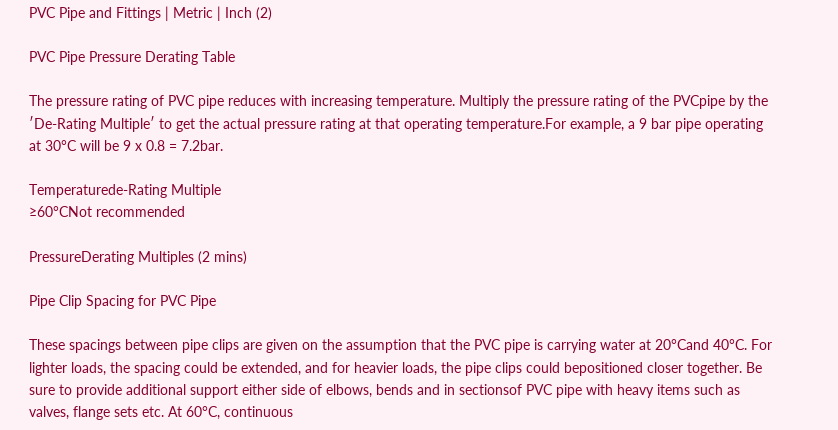PVC Pipe and Fittings | Metric | Inch (2)

PVC Pipe Pressure Derating Table

The pressure rating of PVC pipe reduces with increasing temperature. Multiply the pressure rating of the PVCpipe by the ′De-Rating Multiple′ to get the actual pressure rating at that operating temperature.For example, a 9 bar pipe operating at 30°C will be 9 x 0.8 = 7.2bar.

Temperaturede-Rating Multiple
≥60°CNot recommended

PressureDerating Multiples (2 mins)

Pipe Clip Spacing for PVC Pipe

These spacings between pipe clips are given on the assumption that the PVC pipe is carrying water at 20°Cand 40°C. For lighter loads, the spacing could be extended, and for heavier loads, the pipe clips could bepositioned closer together. Be sure to provide additional support either side of elbows, bends and in sectionsof PVC pipe with heavy items such as valves, flange sets etc. At 60°C, continuous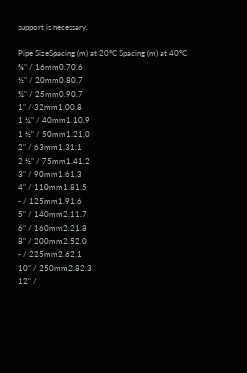support is necessary.

Pipe SizeSpacing (m) at 20°C Spacing (m) at 40°C
⅜" / 16mm0.70.6
½" / 20mm0.80.7
¾" / 25mm0.90.7
1" / 32mm1.00.8
1 ¼" / 40mm1.10.9
1 ½" / 50mm1.21.0
2" / 63mm1.31.1
2 ½" / 75mm1.41.2
3" / 90mm1.61.3
4" / 110mm1.81.5
- / 125mm1.91.6
5" / 140mm2.11.7
6" / 160mm2.21.8
8" / 200mm2.52.0
- / 225mm2.62.1
10" / 250mm2.82.3
12" /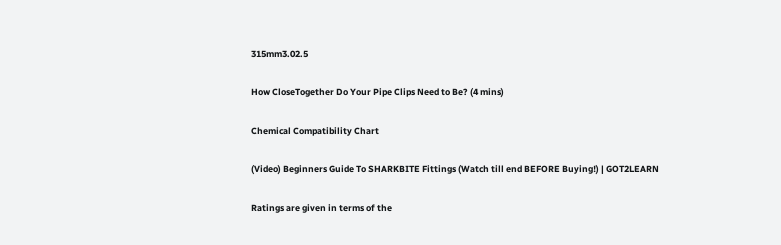315mm3.02.5

How CloseTogether Do Your Pipe Clips Need to Be? (4 mins)

Chemical Compatibility Chart

(Video) Beginners Guide To SHARKBITE Fittings (Watch till end BEFORE Buying!) | GOT2LEARN

Ratings are given in terms of the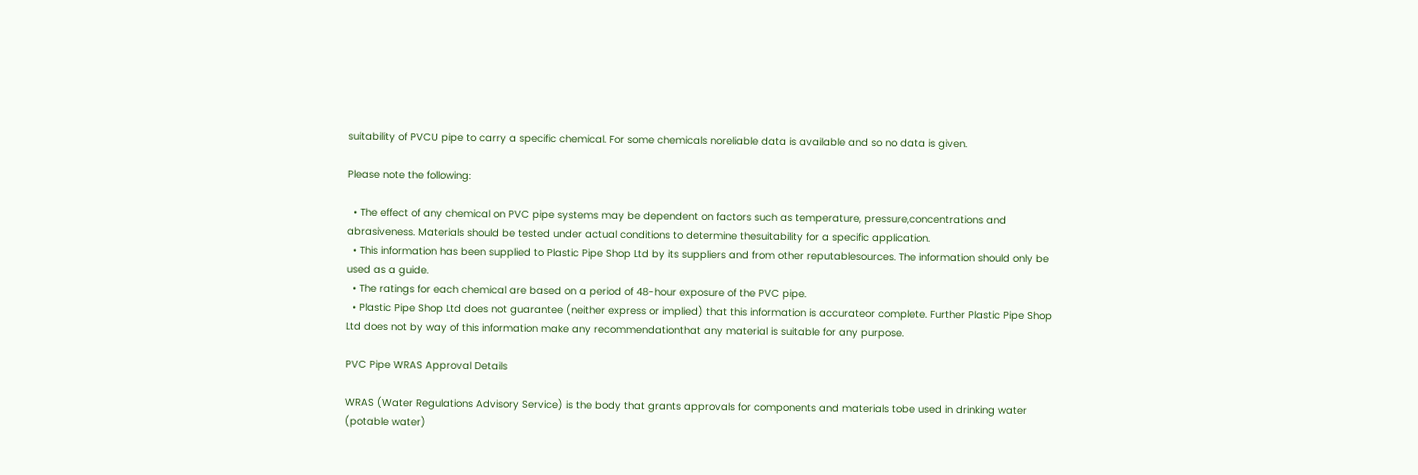suitability of PVCU pipe to carry a specific chemical. For some chemicals noreliable data is available and so no data is given.

Please note the following:

  • The effect of any chemical on PVC pipe systems may be dependent on factors such as temperature, pressure,concentrations and abrasiveness. Materials should be tested under actual conditions to determine thesuitability for a specific application.
  • This information has been supplied to Plastic Pipe Shop Ltd by its suppliers and from other reputablesources. The information should only be used as a guide.
  • The ratings for each chemical are based on a period of 48-hour exposure of the PVC pipe.
  • Plastic Pipe Shop Ltd does not guarantee (neither express or implied) that this information is accurateor complete. Further Plastic Pipe Shop Ltd does not by way of this information make any recommendationthat any material is suitable for any purpose.

PVC Pipe WRAS Approval Details

WRAS (Water Regulations Advisory Service) is the body that grants approvals for components and materials tobe used in drinking water (potable water)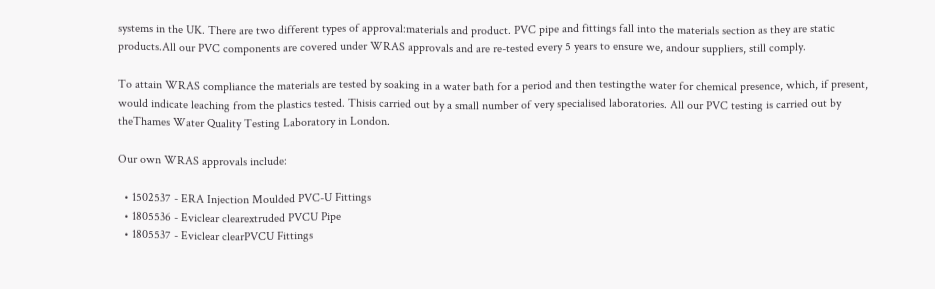systems in the UK. There are two different types of approval:materials and product. PVC pipe and fittings fall into the materials section as they are static products.All our PVC components are covered under WRAS approvals and are re-tested every 5 years to ensure we, andour suppliers, still comply.

To attain WRAS compliance the materials are tested by soaking in a water bath for a period and then testingthe water for chemical presence, which, if present, would indicate leaching from the plastics tested. Thisis carried out by a small number of very specialised laboratories. All our PVC testing is carried out by theThames Water Quality Testing Laboratory in London.

Our own WRAS approvals include:

  • 1502537 - ERA Injection Moulded PVC-U Fittings
  • 1805536 - Eviclear clearextruded PVCU Pipe
  • 1805537 - Eviclear clearPVCU Fittings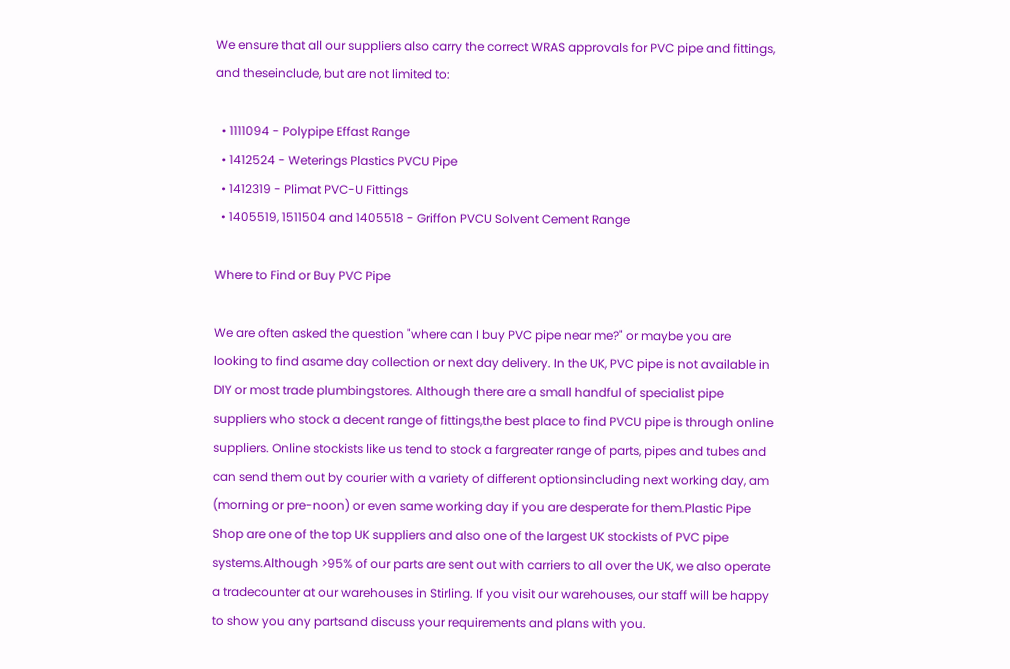We ensure that all our suppliers also carry the correct WRAS approvals for PVC pipe and fittings, and theseinclude, but are not limited to:

  • 1111094 - Polypipe Effast Range
  • 1412524 - Weterings Plastics PVCU Pipe
  • 1412319 - Plimat PVC-U Fittings
  • 1405519, 1511504 and 1405518 - Griffon PVCU Solvent Cement Range

Where to Find or Buy PVC Pipe

We are often asked the question "where can I buy PVC pipe near me?" or maybe you are looking to find asame day collection or next day delivery. In the UK, PVC pipe is not available in DIY or most trade plumbingstores. Although there are a small handful of specialist pipe suppliers who stock a decent range of fittings,the best place to find PVCU pipe is through online suppliers. Online stockists like us tend to stock a fargreater range of parts, pipes and tubes and can send them out by courier with a variety of different optionsincluding next working day, am (morning or pre-noon) or even same working day if you are desperate for them.Plastic Pipe Shop are one of the top UK suppliers and also one of the largest UK stockists of PVC pipe systems.Although >95% of our parts are sent out with carriers to all over the UK, we also operate a tradecounter at our warehouses in Stirling. If you visit our warehouses, our staff will be happy to show you any partsand discuss your requirements and plans with you.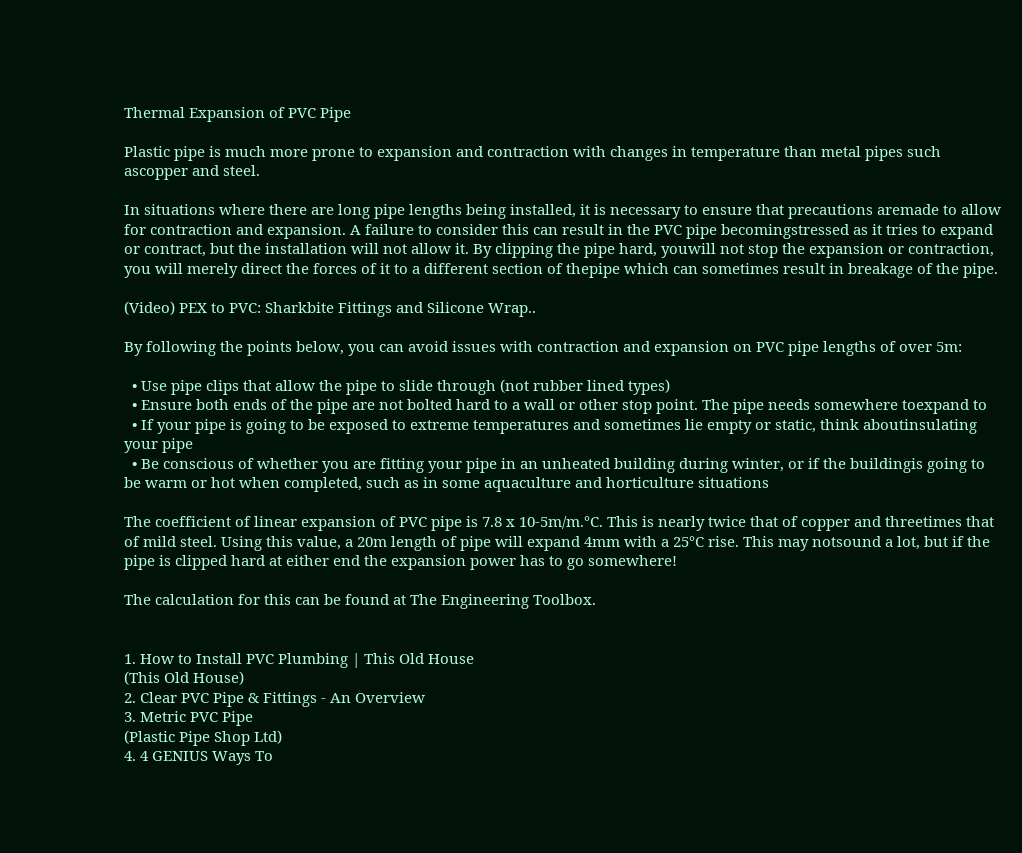Thermal Expansion of PVC Pipe

Plastic pipe is much more prone to expansion and contraction with changes in temperature than metal pipes such ascopper and steel.

In situations where there are long pipe lengths being installed, it is necessary to ensure that precautions aremade to allow for contraction and expansion. A failure to consider this can result in the PVC pipe becomingstressed as it tries to expand or contract, but the installation will not allow it. By clipping the pipe hard, youwill not stop the expansion or contraction, you will merely direct the forces of it to a different section of thepipe which can sometimes result in breakage of the pipe.

(Video) PEX to PVC: Sharkbite Fittings and Silicone Wrap..

By following the points below, you can avoid issues with contraction and expansion on PVC pipe lengths of over 5m:

  • Use pipe clips that allow the pipe to slide through (not rubber lined types)
  • Ensure both ends of the pipe are not bolted hard to a wall or other stop point. The pipe needs somewhere toexpand to
  • If your pipe is going to be exposed to extreme temperatures and sometimes lie empty or static, think aboutinsulating your pipe
  • Be conscious of whether you are fitting your pipe in an unheated building during winter, or if the buildingis going to be warm or hot when completed, such as in some aquaculture and horticulture situations

The coefficient of linear expansion of PVC pipe is 7.8 x 10-5m/m.°C. This is nearly twice that of copper and threetimes that of mild steel. Using this value, a 20m length of pipe will expand 4mm with a 25°C rise. This may notsound a lot, but if the pipe is clipped hard at either end the expansion power has to go somewhere!

The calculation for this can be found at The Engineering Toolbox.


1. How to Install PVC Plumbing | This Old House
(This Old House)
2. Clear PVC Pipe & Fittings - An Overview
3. Metric PVC Pipe
(Plastic Pipe Shop Ltd)
4. 4 GENIUS Ways To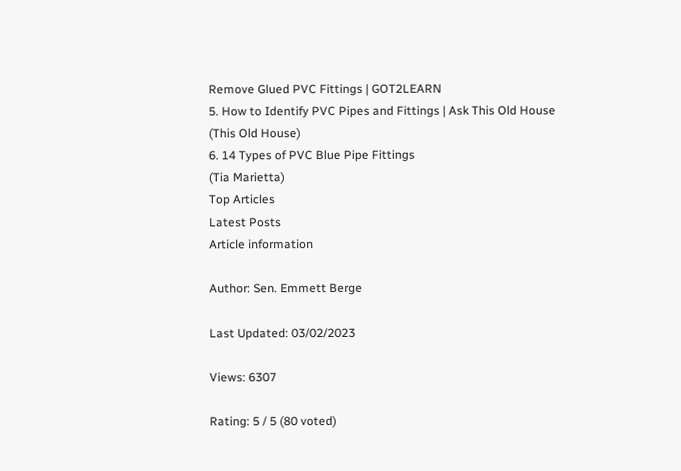Remove Glued PVC Fittings | GOT2LEARN
5. How to Identify PVC Pipes and Fittings | Ask This Old House
(This Old House)
6. 14 Types of PVC Blue Pipe Fittings
(Tia Marietta)
Top Articles
Latest Posts
Article information

Author: Sen. Emmett Berge

Last Updated: 03/02/2023

Views: 6307

Rating: 5 / 5 (80 voted)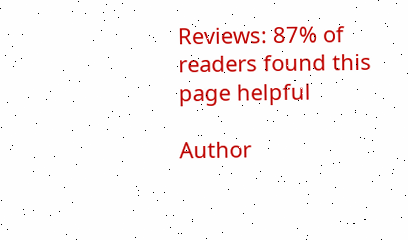Reviews: 87% of readers found this page helpful

Author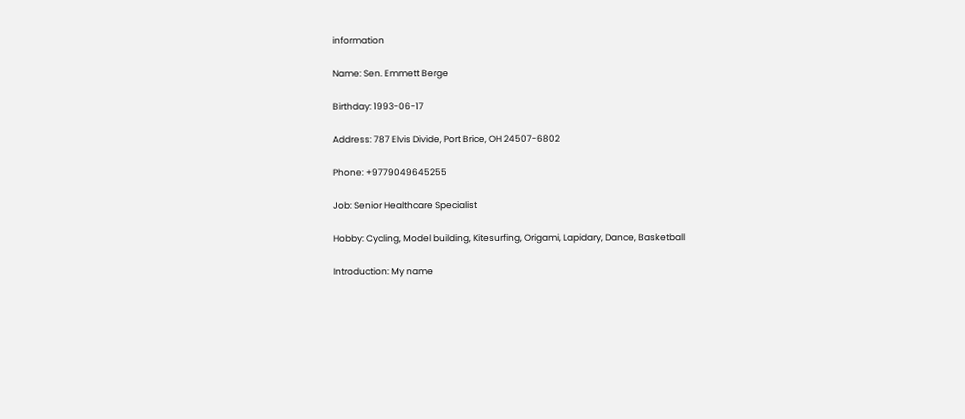information

Name: Sen. Emmett Berge

Birthday: 1993-06-17

Address: 787 Elvis Divide, Port Brice, OH 24507-6802

Phone: +9779049645255

Job: Senior Healthcare Specialist

Hobby: Cycling, Model building, Kitesurfing, Origami, Lapidary, Dance, Basketball

Introduction: My name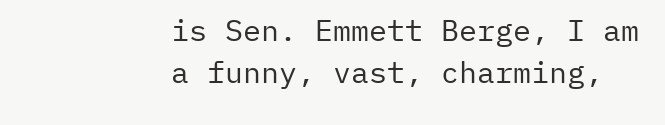is Sen. Emmett Berge, I am a funny, vast, charming,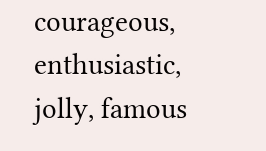courageous, enthusiastic, jolly, famous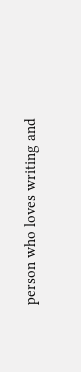person who loves writing and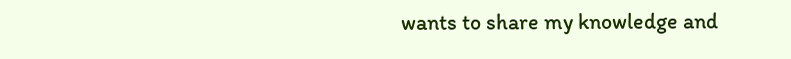wants to share my knowledge and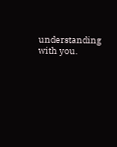understanding with you.